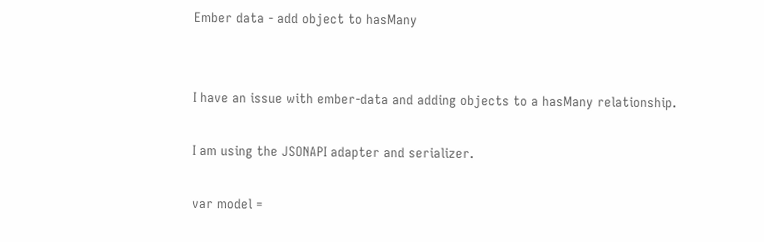Ember data - add object to hasMany


I have an issue with ember-data and adding objects to a hasMany relationship.

I am using the JSONAPI adapter and serializer.

var model =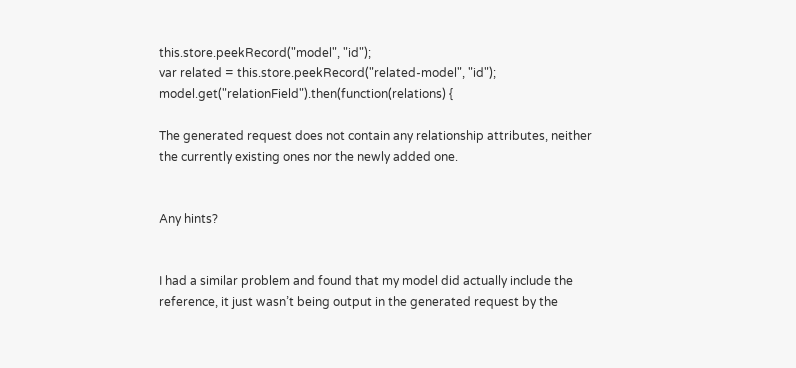this.store.peekRecord("model", "id");
var related = this.store.peekRecord("related-model", "id");
model.get("relationField").then(function(relations) {

The generated request does not contain any relationship attributes, neither the currently existing ones nor the newly added one.


Any hints?


I had a similar problem and found that my model did actually include the reference, it just wasn’t being output in the generated request by the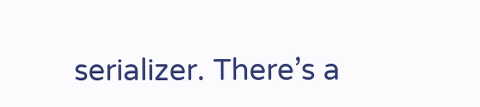serializer. There’s a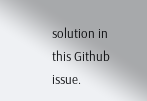solution in this Github issue.